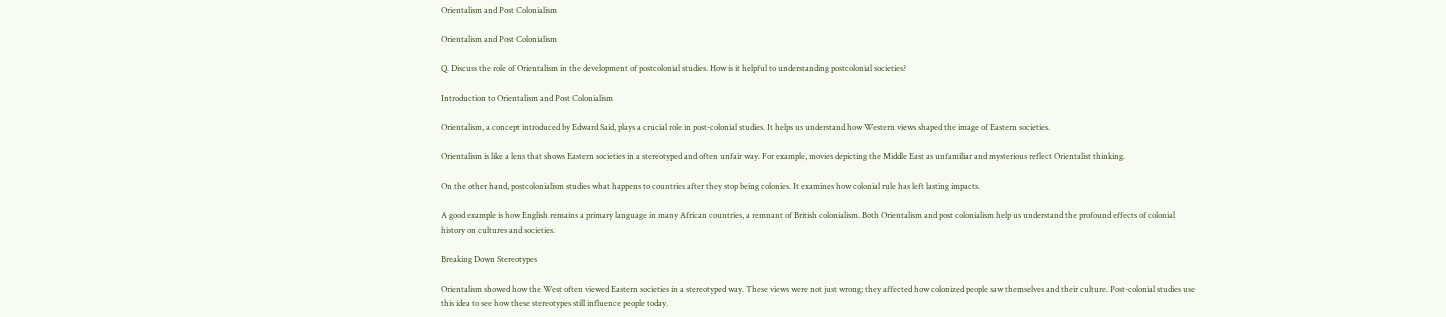Orientalism and Post Colonialism

Orientalism and Post Colonialism

Q. Discuss the role of Orientalism in the development of postcolonial studies. How is it helpful to understanding postcolonial societies?

Introduction to Orientalism and Post Colonialism

Orientalism, a concept introduced by Edward Said, plays a crucial role in post-colonial studies. It helps us understand how Western views shaped the image of Eastern societies.

Orientalism is like a lens that shows Eastern societies in a stereotyped and often unfair way. For example, movies depicting the Middle East as unfamiliar and mysterious reflect Orientalist thinking.

On the other hand, postcolonialism studies what happens to countries after they stop being colonies. It examines how colonial rule has left lasting impacts.

A good example is how English remains a primary language in many African countries, a remnant of British colonialism. Both Orientalism and post colonialism help us understand the profound effects of colonial history on cultures and societies.

Breaking Down Stereotypes

Orientalism showed how the West often viewed Eastern societies in a stereotyped way. These views were not just wrong; they affected how colonized people saw themselves and their culture. Post-colonial studies use this idea to see how these stereotypes still influence people today.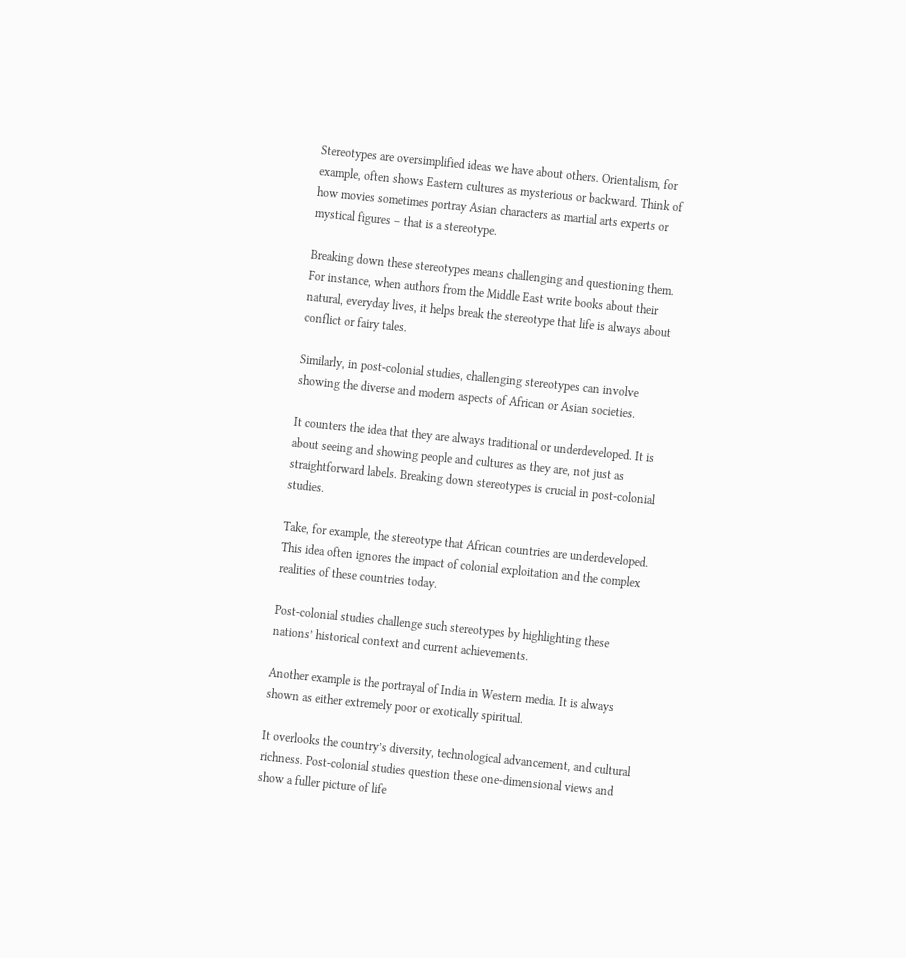Stereotypes are oversimplified ideas we have about others. Orientalism, for example, often shows Eastern cultures as mysterious or backward. Think of how movies sometimes portray Asian characters as martial arts experts or mystical figures – that is a stereotype.

Breaking down these stereotypes means challenging and questioning them. For instance, when authors from the Middle East write books about their natural, everyday lives, it helps break the stereotype that life is always about conflict or fairy tales.

Similarly, in post-colonial studies, challenging stereotypes can involve showing the diverse and modern aspects of African or Asian societies.

It counters the idea that they are always traditional or underdeveloped. It is about seeing and showing people and cultures as they are, not just as straightforward labels. Breaking down stereotypes is crucial in post-colonial studies.

Take, for example, the stereotype that African countries are underdeveloped. This idea often ignores the impact of colonial exploitation and the complex realities of these countries today.

Post-colonial studies challenge such stereotypes by highlighting these nations’ historical context and current achievements.

Another example is the portrayal of India in Western media. It is always shown as either extremely poor or exotically spiritual.

It overlooks the country’s diversity, technological advancement, and cultural richness. Post-colonial studies question these one-dimensional views and show a fuller picture of life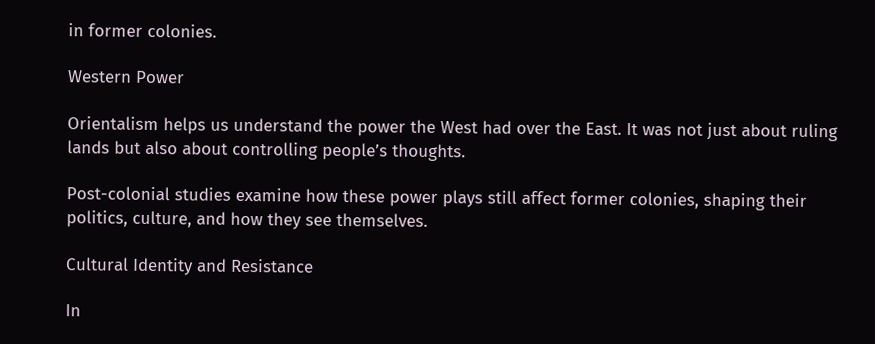in former colonies.

Western Power

Orientalism helps us understand the power the West had over the East. It was not just about ruling lands but also about controlling people’s thoughts.

Post-colonial studies examine how these power plays still affect former colonies, shaping their politics, culture, and how they see themselves.

Cultural Identity and Resistance

In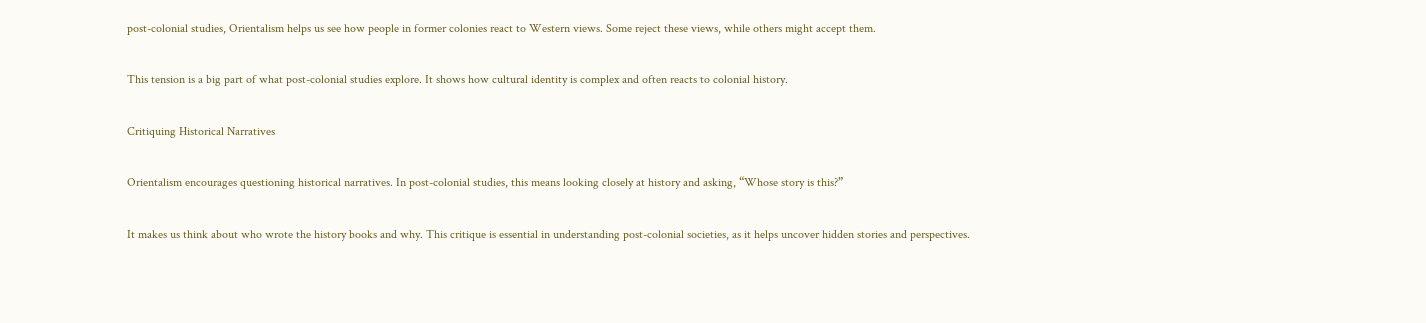post-colonial studies, Orientalism helps us see how people in former colonies react to Western views. Some reject these views, while others might accept them.

This tension is a big part of what post-colonial studies explore. It shows how cultural identity is complex and often reacts to colonial history.

Critiquing Historical Narratives

Orientalism encourages questioning historical narratives. In post-colonial studies, this means looking closely at history and asking, “Whose story is this?”

It makes us think about who wrote the history books and why. This critique is essential in understanding post-colonial societies, as it helps uncover hidden stories and perspectives.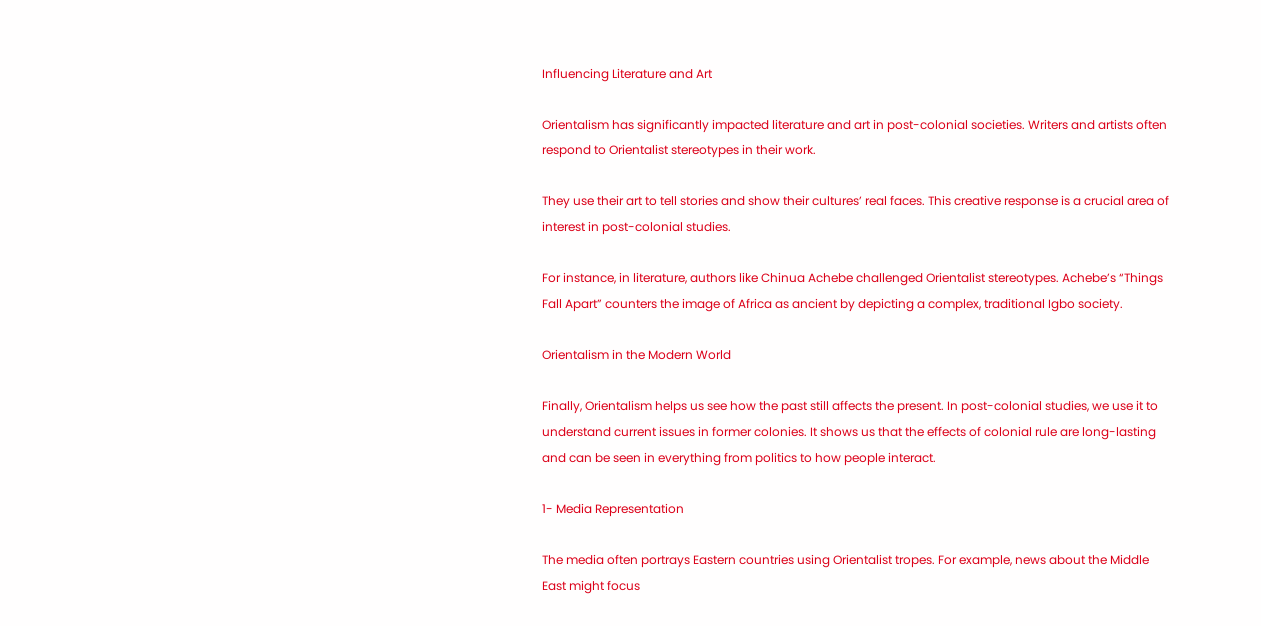Influencing Literature and Art

Orientalism has significantly impacted literature and art in post-colonial societies. Writers and artists often respond to Orientalist stereotypes in their work.

They use their art to tell stories and show their cultures’ real faces. This creative response is a crucial area of interest in post-colonial studies.

For instance, in literature, authors like Chinua Achebe challenged Orientalist stereotypes. Achebe’s “Things Fall Apart” counters the image of Africa as ancient by depicting a complex, traditional Igbo society.

Orientalism in the Modern World

Finally, Orientalism helps us see how the past still affects the present. In post-colonial studies, we use it to understand current issues in former colonies. It shows us that the effects of colonial rule are long-lasting and can be seen in everything from politics to how people interact.

1- Media Representation

The media often portrays Eastern countries using Orientalist tropes. For example, news about the Middle East might focus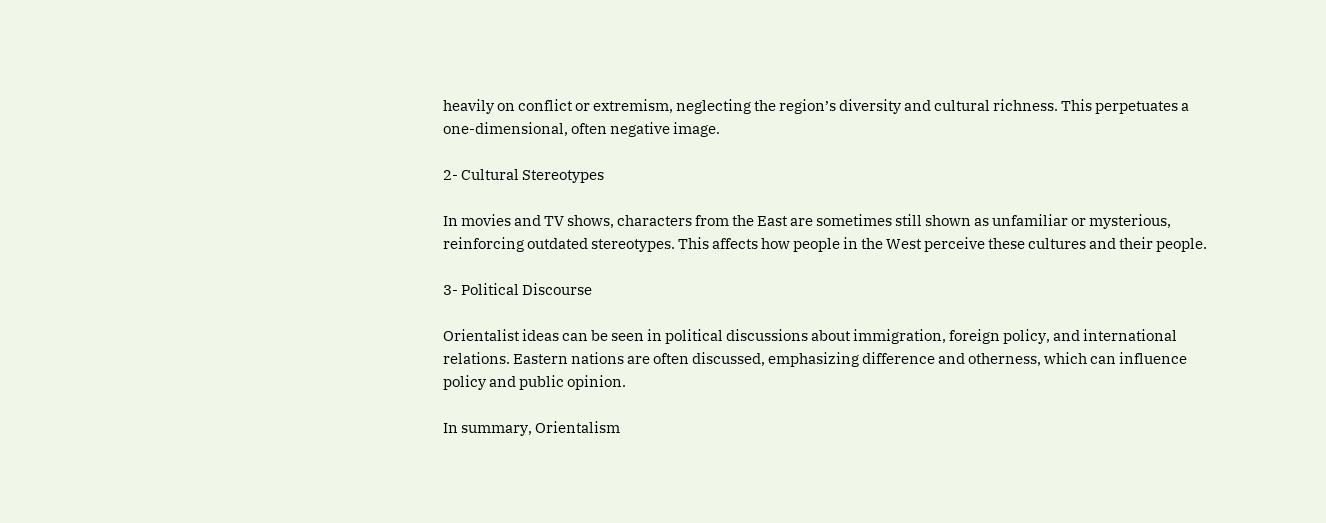heavily on conflict or extremism, neglecting the region’s diversity and cultural richness. This perpetuates a one-dimensional, often negative image.

2- Cultural Stereotypes

In movies and TV shows, characters from the East are sometimes still shown as unfamiliar or mysterious, reinforcing outdated stereotypes. This affects how people in the West perceive these cultures and their people.

3- Political Discourse

Orientalist ideas can be seen in political discussions about immigration, foreign policy, and international relations. Eastern nations are often discussed, emphasizing difference and otherness, which can influence policy and public opinion.

In summary, Orientalism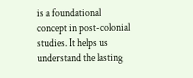is a foundational concept in post-colonial studies. It helps us understand the lasting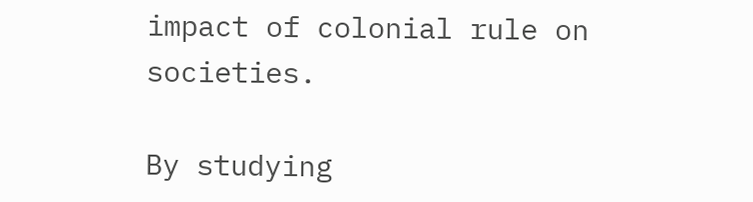impact of colonial rule on societies.

By studying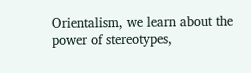Orientalism, we learn about the power of stereotypes,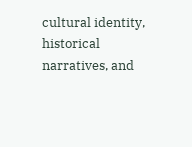cultural identity, historical narratives, and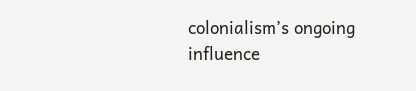colonialism’s ongoing influence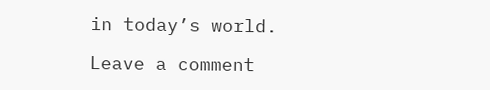in today’s world.

Leave a comment